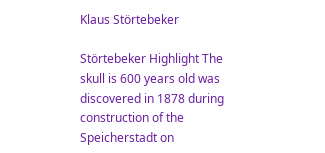Klaus Störtebeker

Störtebeker Highlight The skull is 600 years old was discovered in 1878 during construction of the Speicherstadt on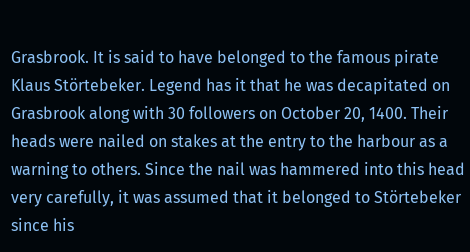Grasbrook. It is said to have belonged to the famous pirate Klaus Störtebeker. Legend has it that he was decapitated on Grasbrook along with 30 followers on October 20, 1400. Their heads were nailed on stakes at the entry to the harbour as a warning to others. Since the nail was hammered into this head very carefully, it was assumed that it belonged to Störtebeker since his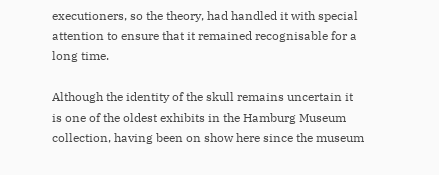executioners, so the theory, had handled it with special attention to ensure that it remained recognisable for a long time.

Although the identity of the skull remains uncertain it is one of the oldest exhibits in the Hamburg Museum collection, having been on show here since the museum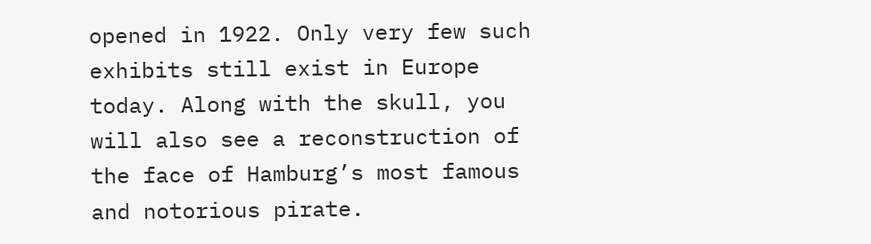opened in 1922. Only very few such exhibits still exist in Europe today. Along with the skull, you will also see a reconstruction of the face of Hamburg’s most famous and notorious pirate.